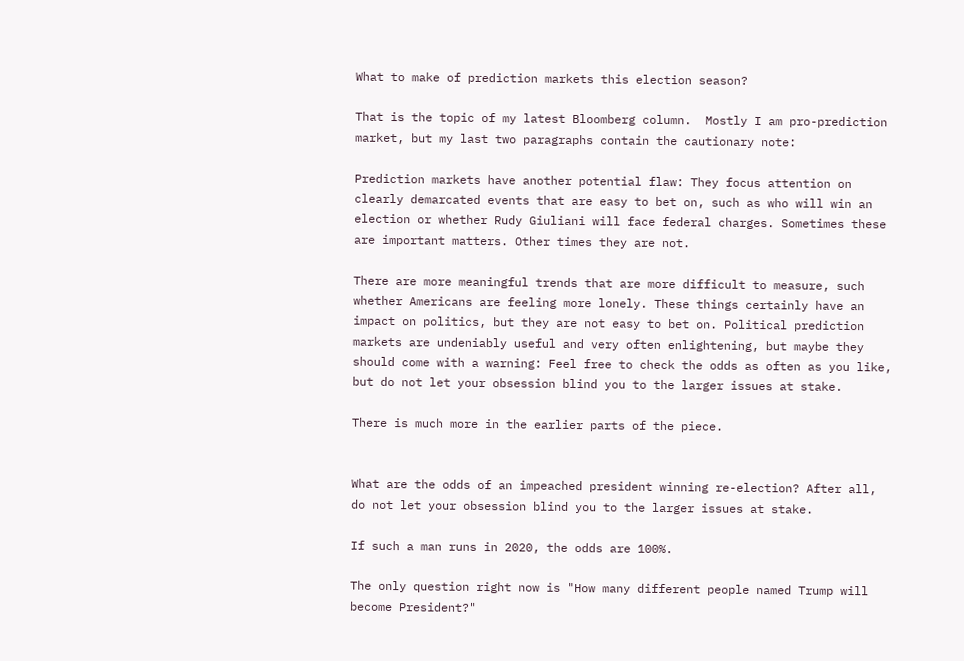What to make of prediction markets this election season?

That is the topic of my latest Bloomberg column.  Mostly I am pro-prediction market, but my last two paragraphs contain the cautionary note:

Prediction markets have another potential flaw: They focus attention on clearly demarcated events that are easy to bet on, such as who will win an election or whether Rudy Giuliani will face federal charges. Sometimes these are important matters. Other times they are not.

There are more meaningful trends that are more difficult to measure, such whether Americans are feeling more lonely. These things certainly have an impact on politics, but they are not easy to bet on. Political prediction markets are undeniably useful and very often enlightening, but maybe they should come with a warning: Feel free to check the odds as often as you like, but do not let your obsession blind you to the larger issues at stake.

There is much more in the earlier parts of the piece.


What are the odds of an impeached president winning re-election? After all, do not let your obsession blind you to the larger issues at stake.

If such a man runs in 2020, the odds are 100%.

The only question right now is "How many different people named Trump will become President?"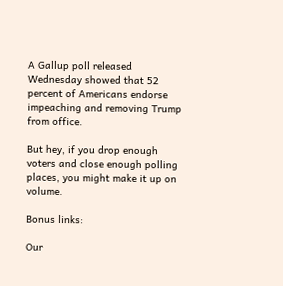A Gallup poll released Wednesday showed that 52 percent of Americans endorse impeaching and removing Trump from office.

But hey, if you drop enough voters and close enough polling places, you might make it up on volume.

Bonus links:

Our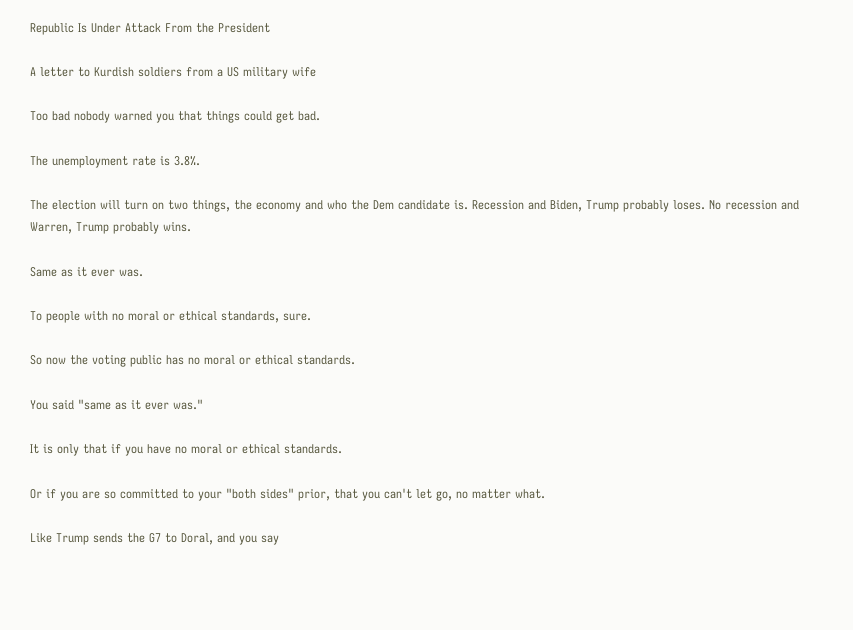Republic Is Under Attack From the President

A letter to Kurdish soldiers from a US military wife

Too bad nobody warned you that things could get bad.

The unemployment rate is 3.8%.

The election will turn on two things, the economy and who the Dem candidate is. Recession and Biden, Trump probably loses. No recession and Warren, Trump probably wins.

Same as it ever was.

To people with no moral or ethical standards, sure.

So now the voting public has no moral or ethical standards.

You said "same as it ever was."

It is only that if you have no moral or ethical standards.

Or if you are so committed to your "both sides" prior, that you can't let go, no matter what.

Like Trump sends the G7 to Doral, and you say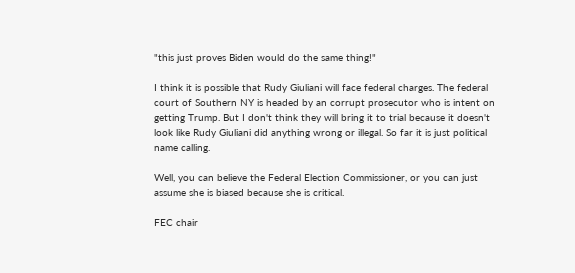"this just proves Biden would do the same thing!"

I think it is possible that Rudy Giuliani will face federal charges. The federal court of Southern NY is headed by an corrupt prosecutor who is intent on getting Trump. But I don't think they will bring it to trial because it doesn't look like Rudy Giuliani did anything wrong or illegal. So far it is just political name calling.

Well, you can believe the Federal Election Commissioner, or you can just assume she is biased because she is critical.

FEC chair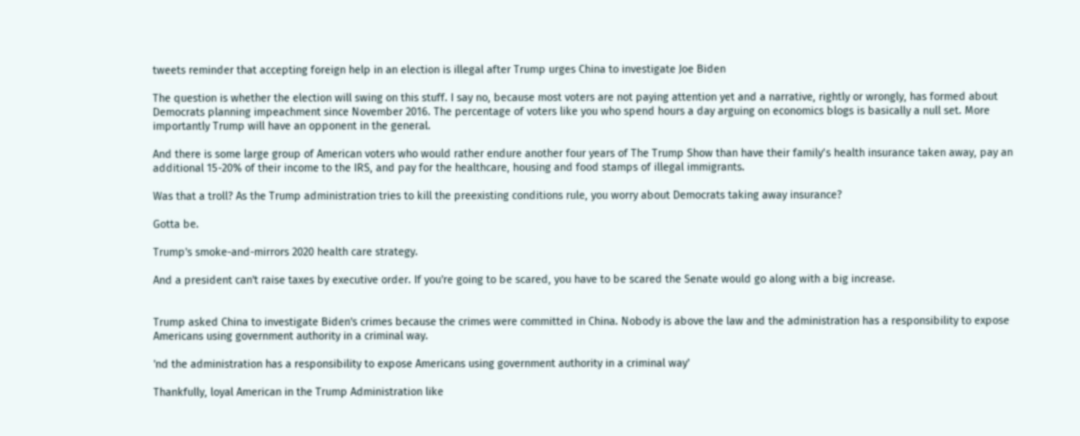tweets reminder that accepting foreign help in an election is illegal after Trump urges China to investigate Joe Biden

The question is whether the election will swing on this stuff. I say no, because most voters are not paying attention yet and a narrative, rightly or wrongly, has formed about Democrats planning impeachment since November 2016. The percentage of voters like you who spend hours a day arguing on economics blogs is basically a null set. More importantly Trump will have an opponent in the general.

And there is some large group of American voters who would rather endure another four years of The Trump Show than have their family’s health insurance taken away, pay an additional 15-20% of their income to the IRS, and pay for the healthcare, housing and food stamps of illegal immigrants.

Was that a troll? As the Trump administration tries to kill the preexisting conditions rule, you worry about Democrats taking away insurance?

Gotta be.

Trump's smoke-and-mirrors 2020 health care strategy.

And a president can't raise taxes by executive order. If you're going to be scared, you have to be scared the Senate would go along with a big increase.


Trump asked China to investigate Biden's crimes because the crimes were committed in China. Nobody is above the law and the administration has a responsibility to expose Americans using government authority in a criminal way.

'nd the administration has a responsibility to expose Americans using government authority in a criminal way'

Thankfully, loyal American in the Trump Administration like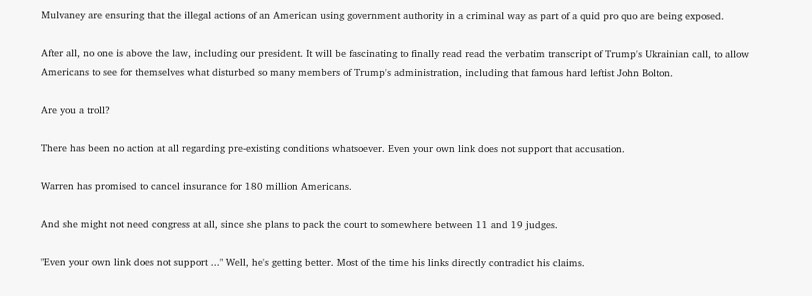Mulvaney are ensuring that the illegal actions of an American using government authority in a criminal way as part of a quid pro quo are being exposed.

After all, no one is above the law, including our president. It will be fascinating to finally read read the verbatim transcript of Trump's Ukrainian call, to allow Americans to see for themselves what disturbed so many members of Trump's administration, including that famous hard leftist John Bolton.

Are you a troll?

There has been no action at all regarding pre-existing conditions whatsoever. Even your own link does not support that accusation.

Warren has promised to cancel insurance for 180 million Americans.

And she might not need congress at all, since she plans to pack the court to somewhere between 11 and 19 judges.

"Even your own link does not support ..." Well, he's getting better. Most of the time his links directly contradict his claims.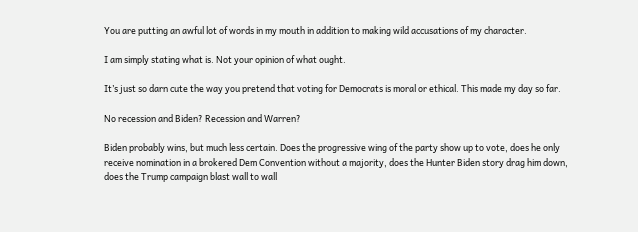You are putting an awful lot of words in my mouth in addition to making wild accusations of my character.

I am simply stating what is. Not your opinion of what ought.

It’s just so darn cute the way you pretend that voting for Democrats is moral or ethical. This made my day so far.

No recession and Biden? Recession and Warren?

Biden probably wins, but much less certain. Does the progressive wing of the party show up to vote, does he only receive nomination in a brokered Dem Convention without a majority, does the Hunter Biden story drag him down, does the Trump campaign blast wall to wall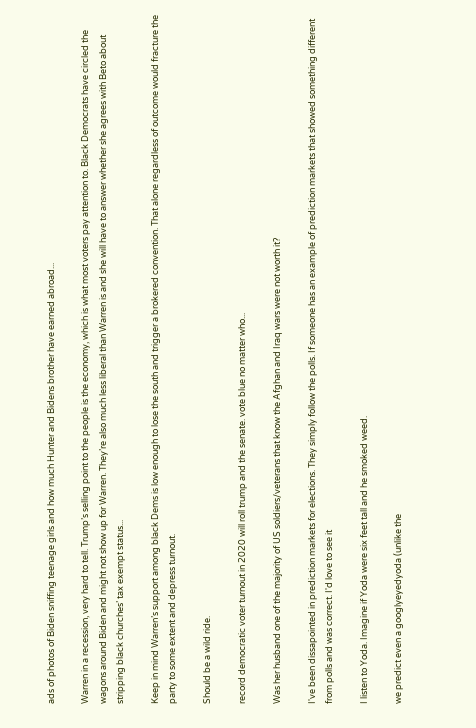ads of photos of Biden sniffing teenage girls and how much Hunter and Bidens brother have earned abroad...

Warren in a recession, very hard to tell. Trump’s selling point to the people is the economy, which is what most voters pay attention to. Black Democrats have circled the wagons around Biden and might not show up for Warren. They’re also much less liberal than Warren is and she will have to answer whether she agrees with Beto about stripping black churches’ tax exempt status...

Keep in mind Warren’s support among black Dems is low enough to lose the south and trigger a brokered convention. That alone regardless of outcome would fracture the party to some extent and depress turnout.

Should be a wild ride.

record democratic voter turnout in 2020 will roll trump and the senate. vote blue no matter who...

Was her husband one of the majority of US soldiers/veterans that know the Afghan and Iraq wars were not worth it?

I've been dissapointed in prediction markets for elections. They simply follow the polls. If someone has an example of prediction markets that showed something different from polls and was correct. I'd love to see it

I listen to Yoda. Imagine if Yoda were six feet tall and he smoked weed.

we predict even a googlyeyedyoda (unlike the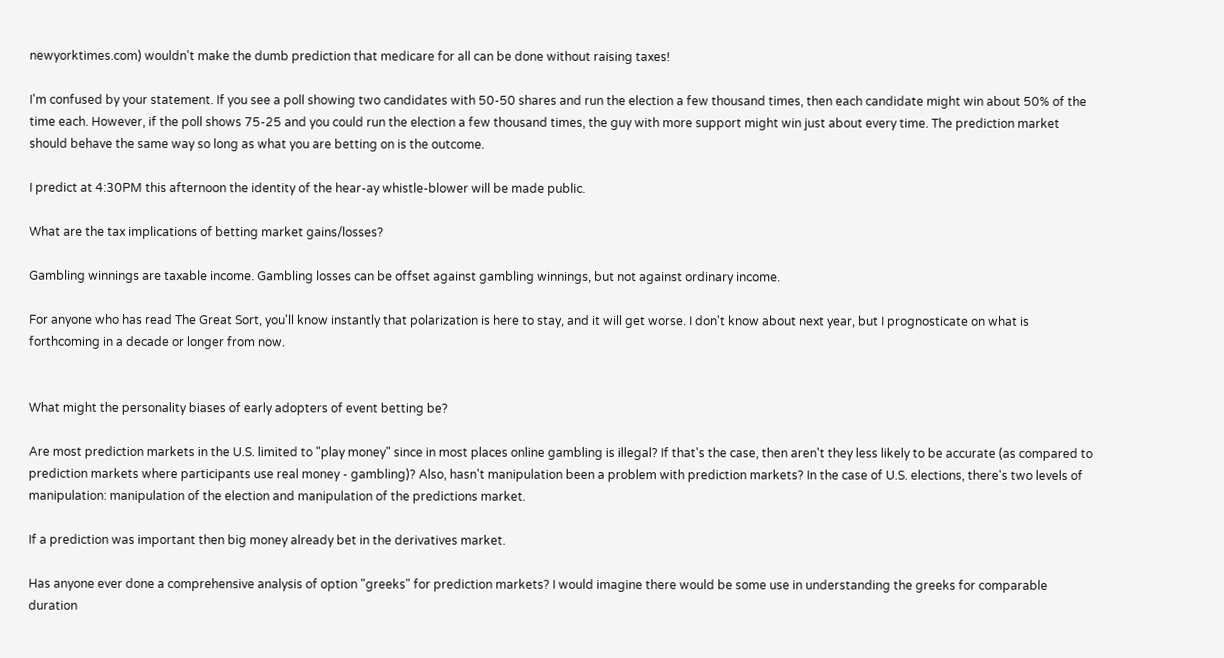newyorktimes.com) wouldn't make the dumb prediction that medicare for all can be done without raising taxes!

I'm confused by your statement. If you see a poll showing two candidates with 50-50 shares and run the election a few thousand times, then each candidate might win about 50% of the time each. However, if the poll shows 75-25 and you could run the election a few thousand times, the guy with more support might win just about every time. The prediction market should behave the same way so long as what you are betting on is the outcome.

I predict at 4:30PM this afternoon the identity of the hear-ay whistle-blower will be made public.

What are the tax implications of betting market gains/losses?

Gambling winnings are taxable income. Gambling losses can be offset against gambling winnings, but not against ordinary income.

For anyone who has read The Great Sort, you'll know instantly that polarization is here to stay, and it will get worse. I don't know about next year, but I prognosticate on what is forthcoming in a decade or longer from now.


What might the personality biases of early adopters of event betting be?

Are most prediction markets in the U.S. limited to "play money" since in most places online gambling is illegal? If that's the case, then aren't they less likely to be accurate (as compared to prediction markets where participants use real money - gambling)? Also, hasn't manipulation been a problem with prediction markets? In the case of U.S. elections, there's two levels of manipulation: manipulation of the election and manipulation of the predictions market.

If a prediction was important then big money already bet in the derivatives market.

Has anyone ever done a comprehensive analysis of option "greeks" for prediction markets? I would imagine there would be some use in understanding the greeks for comparable duration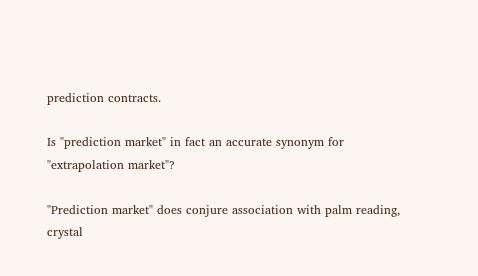prediction contracts.

Is "prediction market" in fact an accurate synonym for "extrapolation market"?

"Prediction market" does conjure association with palm reading, crystal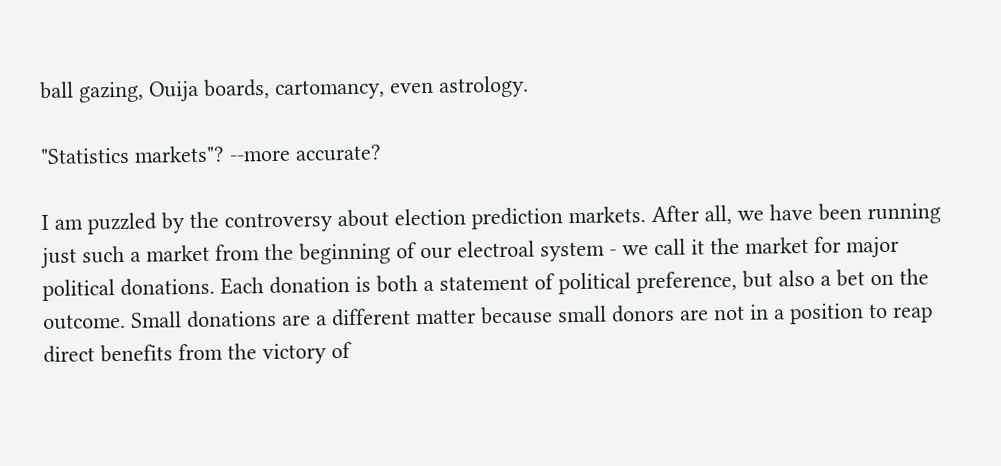ball gazing, Ouija boards, cartomancy, even astrology.

"Statistics markets"? --more accurate?

I am puzzled by the controversy about election prediction markets. After all, we have been running just such a market from the beginning of our electroal system - we call it the market for major political donations. Each donation is both a statement of political preference, but also a bet on the outcome. Small donations are a different matter because small donors are not in a position to reap direct benefits from the victory of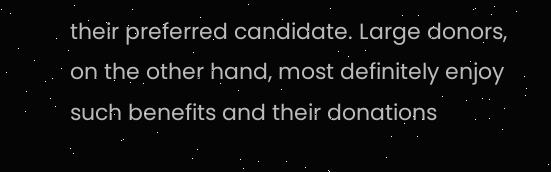their preferred candidate. Large donors, on the other hand, most definitely enjoy such benefits and their donations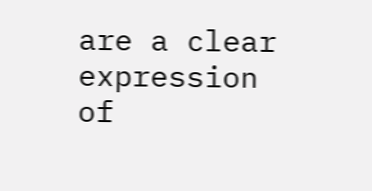are a clear expression of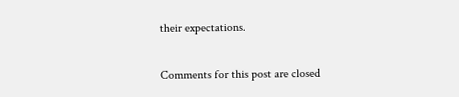their expectations.

Comments for this post are closed